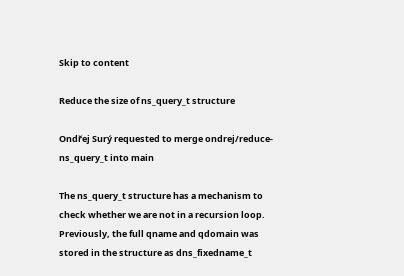Skip to content

Reduce the size of ns_query_t structure

Ondřej Surý requested to merge ondrej/reduce-ns_query_t into main

The ns_query_t structure has a mechanism to check whether we are not in a recursion loop. Previously, the full qname and qdomain was stored in the structure as dns_fixedname_t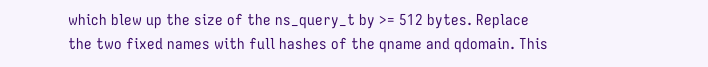which blew up the size of the ns_query_t by >= 512 bytes. Replace the two fixed names with full hashes of the qname and qdomain. This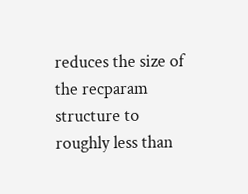reduces the size of the recparam structure to roughly less than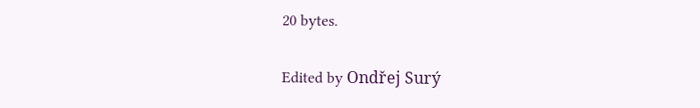20 bytes.

Edited by Ondřej Surý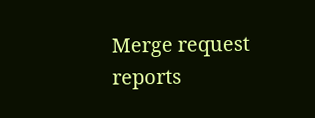Merge request reports